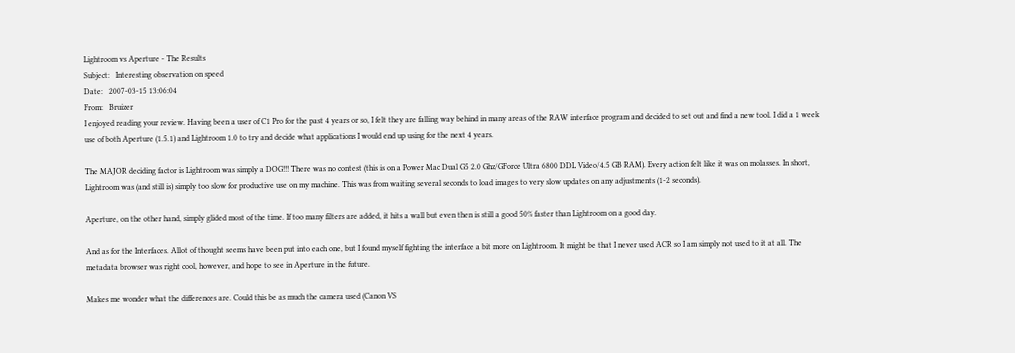Lightroom vs Aperture - The Results
Subject:   Interesting observation on speed
Date:   2007-03-15 13:06:04
From:   Bruizer
I enjoyed reading your review. Having been a user of C1 Pro for the past 4 years or so, I felt they are falling way behind in many areas of the RAW interface program and decided to set out and find a new tool. I did a 1 week use of both Aperture (1.5.1) and Lightroom 1.0 to try and decide what applications I would end up using for the next 4 years.

The MAJOR deciding factor is Lightroom was simply a DOG!!! There was no contest (this is on a Power Mac Dual G5 2.0 Ghz/GForce Ultra 6800 DDL Video/4.5 GB RAM). Every action felt like it was on molasses. In short, Lightroom was (and still is) simply too slow for productive use on my machine. This was from waiting several seconds to load images to very slow updates on any adjustments (1-2 seconds).

Aperture, on the other hand, simply glided most of the time. If too many filters are added, it hits a wall but even then is still a good 50% faster than Lightroom on a good day.

And as for the Interfaces. Allot of thought seems have been put into each one, but I found myself fighting the interface a bit more on Lightroom. It might be that I never used ACR so I am simply not used to it at all. The metadata browser was right cool, however, and hope to see in Aperture in the future.

Makes me wonder what the differences are. Could this be as much the camera used (Canon VS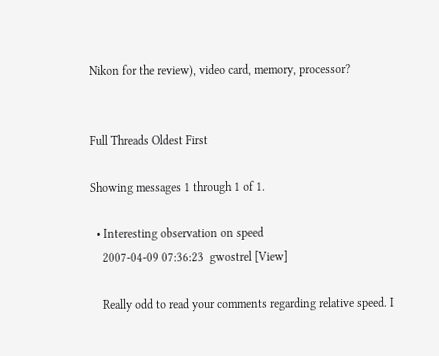Nikon for the review), video card, memory, processor?


Full Threads Oldest First

Showing messages 1 through 1 of 1.

  • Interesting observation on speed
    2007-04-09 07:36:23  gwostrel [View]

    Really odd to read your comments regarding relative speed. I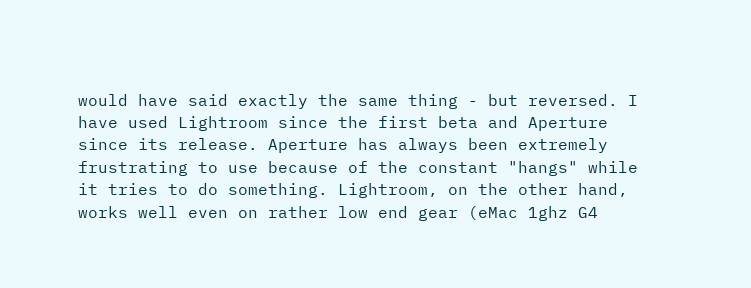would have said exactly the same thing - but reversed. I have used Lightroom since the first beta and Aperture since its release. Aperture has always been extremely frustrating to use because of the constant "hangs" while it tries to do something. Lightroom, on the other hand, works well even on rather low end gear (eMac 1ghz G4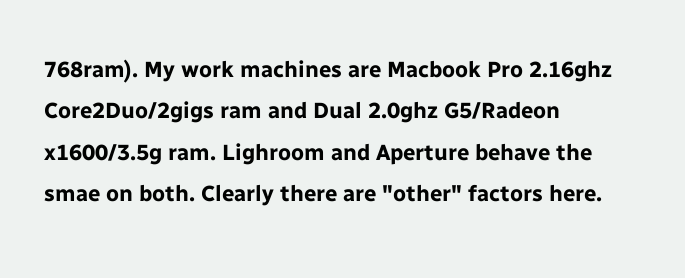768ram). My work machines are Macbook Pro 2.16ghz Core2Duo/2gigs ram and Dual 2.0ghz G5/Radeon x1600/3.5g ram. Lighroom and Aperture behave the smae on both. Clearly there are "other" factors here.